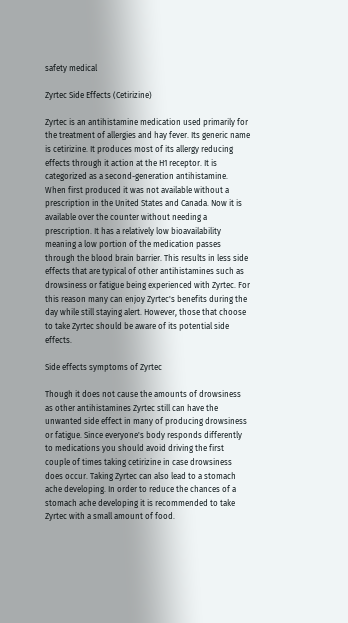safety medical

Zyrtec Side Effects (Cetirizine)

Zyrtec is an antihistamine medication used primarily for the treatment of allergies and hay fever. Its generic name is cetirizine. It produces most of its allergy reducing effects through it action at the H1 receptor. It is categorized as a second-generation antihistamine. When first produced it was not available without a prescription in the United States and Canada. Now it is available over the counter without needing a prescription. It has a relatively low bioavailability meaning a low portion of the medication passes through the blood brain barrier. This results in less side effects that are typical of other antihistamines such as drowsiness or fatigue being experienced with Zyrtec. For this reason many can enjoy Zyrtec's benefits during the day while still staying alert. However, those that choose to take Zyrtec should be aware of its potential side effects.

Side effects symptoms of Zyrtec

Though it does not cause the amounts of drowsiness as other antihistamines Zyrtec still can have the unwanted side effect in many of producing drowsiness or fatigue. Since everyone's body responds differently to medications you should avoid driving the first couple of times taking cetirizine in case drowsiness does occur. Taking Zyrtec can also lead to a stomach ache developing. In order to reduce the chances of a stomach ache developing it is recommended to take Zyrtec with a small amount of food.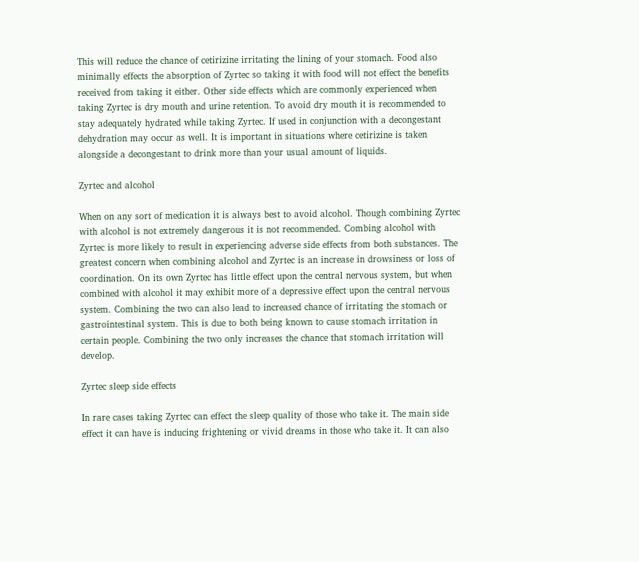This will reduce the chance of cetirizine irritating the lining of your stomach. Food also minimally effects the absorption of Zyrtec so taking it with food will not effect the benefits received from taking it either. Other side effects which are commonly experienced when taking Zyrtec is dry mouth and urine retention. To avoid dry mouth it is recommended to stay adequately hydrated while taking Zyrtec. If used in conjunction with a decongestant dehydration may occur as well. It is important in situations where cetirizine is taken alongside a decongestant to drink more than your usual amount of liquids.

Zyrtec and alcohol

When on any sort of medication it is always best to avoid alcohol. Though combining Zyrtec with alcohol is not extremely dangerous it is not recommended. Combing alcohol with Zyrtec is more likely to result in experiencing adverse side effects from both substances. The greatest concern when combining alcohol and Zyrtec is an increase in drowsiness or loss of coordination. On its own Zyrtec has little effect upon the central nervous system, but when combined with alcohol it may exhibit more of a depressive effect upon the central nervous system. Combining the two can also lead to increased chance of irritating the stomach or gastrointestinal system. This is due to both being known to cause stomach irritation in certain people. Combining the two only increases the chance that stomach irritation will develop.

Zyrtec sleep side effects

In rare cases taking Zyrtec can effect the sleep quality of those who take it. The main side effect it can have is inducing frightening or vivid dreams in those who take it. It can also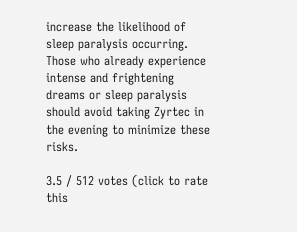increase the likelihood of sleep paralysis occurring. Those who already experience intense and frightening dreams or sleep paralysis should avoid taking Zyrtec in the evening to minimize these risks.

3.5 / 512 votes (click to rate this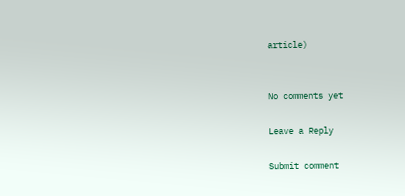article)


No comments yet

Leave a Reply

Submit comment